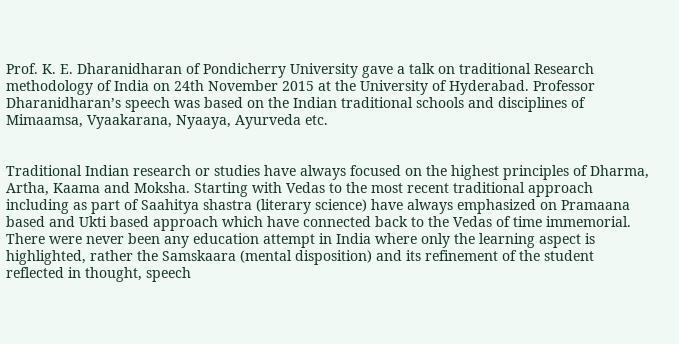Prof. K. E. Dharanidharan of Pondicherry University gave a talk on traditional Research methodology of India on 24th November 2015 at the University of Hyderabad. Professor Dharanidharan’s speech was based on the Indian traditional schools and disciplines of Mimaamsa, Vyaakarana, Nyaaya, Ayurveda etc.


Traditional Indian research or studies have always focused on the highest principles of Dharma, Artha, Kaama and Moksha. Starting with Vedas to the most recent traditional approach including as part of Saahitya shastra (literary science) have always emphasized on Pramaana based and Ukti based approach which have connected back to the Vedas of time immemorial. There were never been any education attempt in India where only the learning aspect is highlighted, rather the Samskaara (mental disposition) and its refinement of the student reflected in thought, speech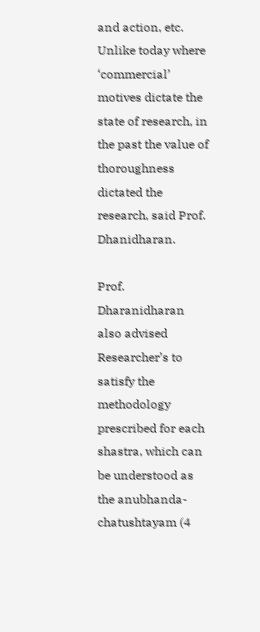and action, etc. Unlike today where ‘commercial’ motives dictate the state of research, in the past the value of thoroughness dictated the research, said Prof. Dhanidharan.

Prof. Dharanidharan also advised Researcher’s to satisfy the methodology prescribed for each shastra, which can be understood as the anubhanda-chatushtayam (4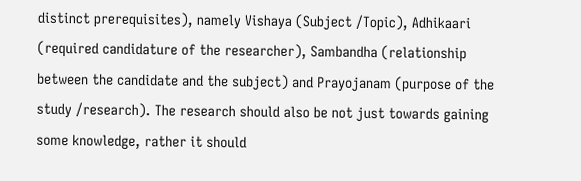distinct prerequisites), namely Vishaya (Subject /Topic), Adhikaari (required candidature of the researcher), Sambandha (relationship between the candidate and the subject) and Prayojanam (purpose of the study /research). The research should also be not just towards gaining some knowledge, rather it should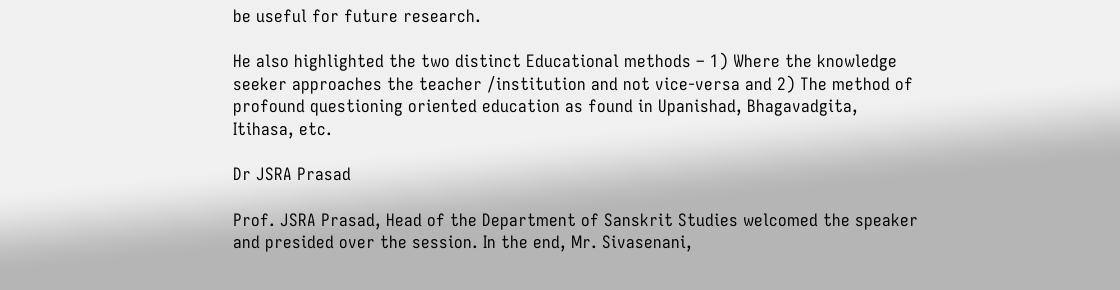be useful for future research.

He also highlighted the two distinct Educational methods – 1) Where the knowledge seeker approaches the teacher /institution and not vice-versa and 2) The method of profound questioning oriented education as found in Upanishad, Bhagavadgita, Itihasa, etc.

Dr JSRA Prasad

Prof. JSRA Prasad, Head of the Department of Sanskrit Studies welcomed the speaker and presided over the session. In the end, Mr. Sivasenani,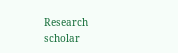Research scholar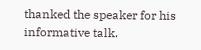thanked the speaker for his informative talk.